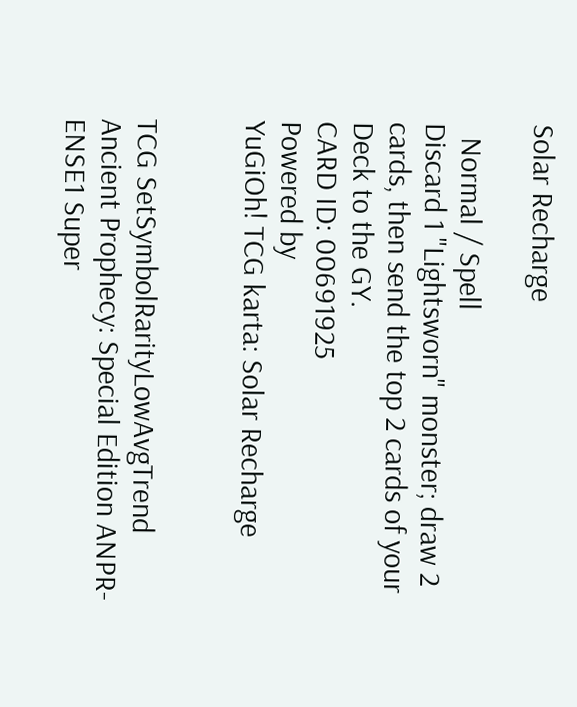Solar Recharge

  Normal / Spell
Discard 1 "Lightsworn" monster; draw 2 cards, then send the top 2 cards of your Deck to the GY.
CARD ID: 00691925
Powered by
YuGiOh! TCG karta: Solar Recharge


TCG SetSymbolRarityLowAvgTrend
Ancient Prophecy: Special Edition ANPR-ENSE1 Super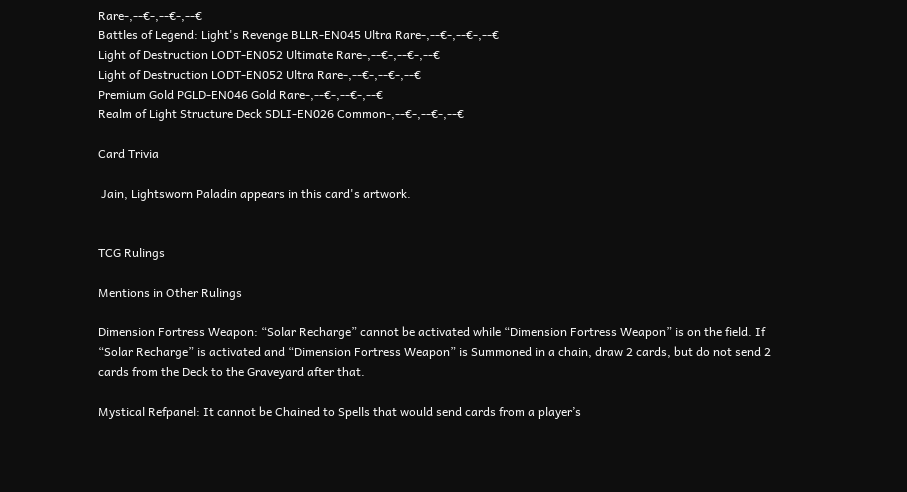Rare-,--€-,--€-,--€
Battles of Legend: Light's Revenge BLLR-EN045 Ultra Rare-,--€-,--€-,--€
Light of Destruction LODT-EN052 Ultimate Rare-,--€-,--€-,--€
Light of Destruction LODT-EN052 Ultra Rare-,--€-,--€-,--€
Premium Gold PGLD-EN046 Gold Rare-,--€-,--€-,--€
Realm of Light Structure Deck SDLI-EN026 Common-,--€-,--€-,--€

Card Trivia

 Jain, Lightsworn Paladin appears in this card's artwork.


TCG Rulings

Mentions in Other Rulings

Dimension Fortress Weapon: “Solar Recharge” cannot be activated while “Dimension Fortress Weapon” is on the field. If “Solar Recharge” is activated and “Dimension Fortress Weapon” is Summoned in a chain, draw 2 cards, but do not send 2 cards from the Deck to the Graveyard after that.

Mystical Refpanel: It cannot be Chained to Spells that would send cards from a player’s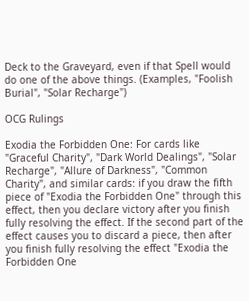Deck to the Graveyard, even if that Spell would do one of the above things. (Examples, "Foolish Burial", "Solar Recharge")

OCG Rulings

Exodia the Forbidden One: For cards like "Graceful Charity", "Dark World Dealings", "Solar Recharge", "Allure of Darkness", "Common Charity", and similar cards: if you draw the fifth piece of "Exodia the Forbidden One" through this effect, then you declare victory after you finish fully resolving the effect. If the second part of the effect causes you to discard a piece, then after you finish fully resolving the effect "Exodia the Forbidden One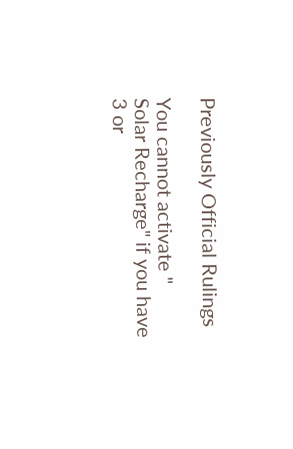Previously Official Rulings

You cannot activate "
Solar Recharge" if you have 3 or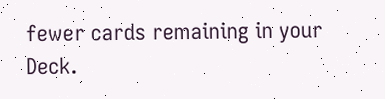fewer cards remaining in your Deck.